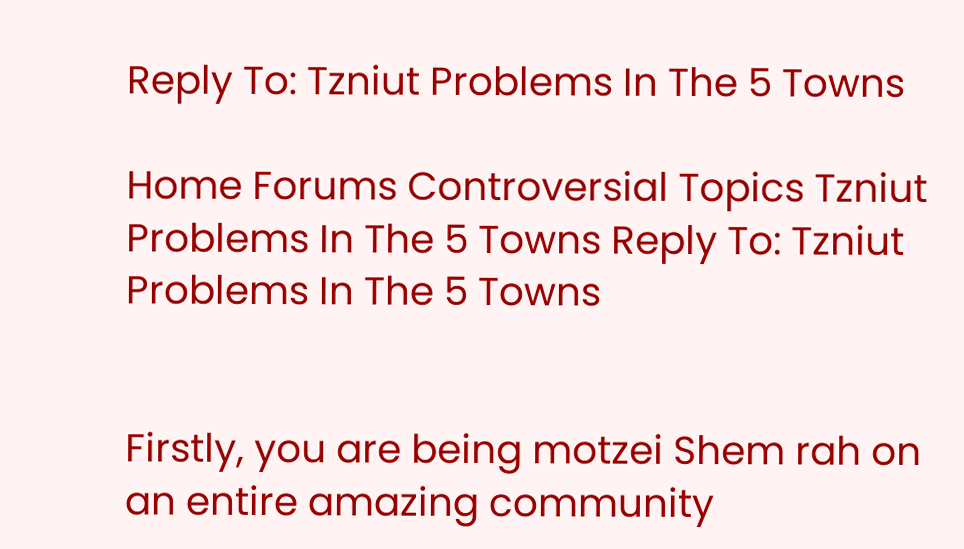Reply To: Tzniut Problems In The 5 Towns

Home Forums Controversial Topics Tzniut Problems In The 5 Towns Reply To: Tzniut Problems In The 5 Towns


Firstly, you are being motzei Shem rah on an entire amazing community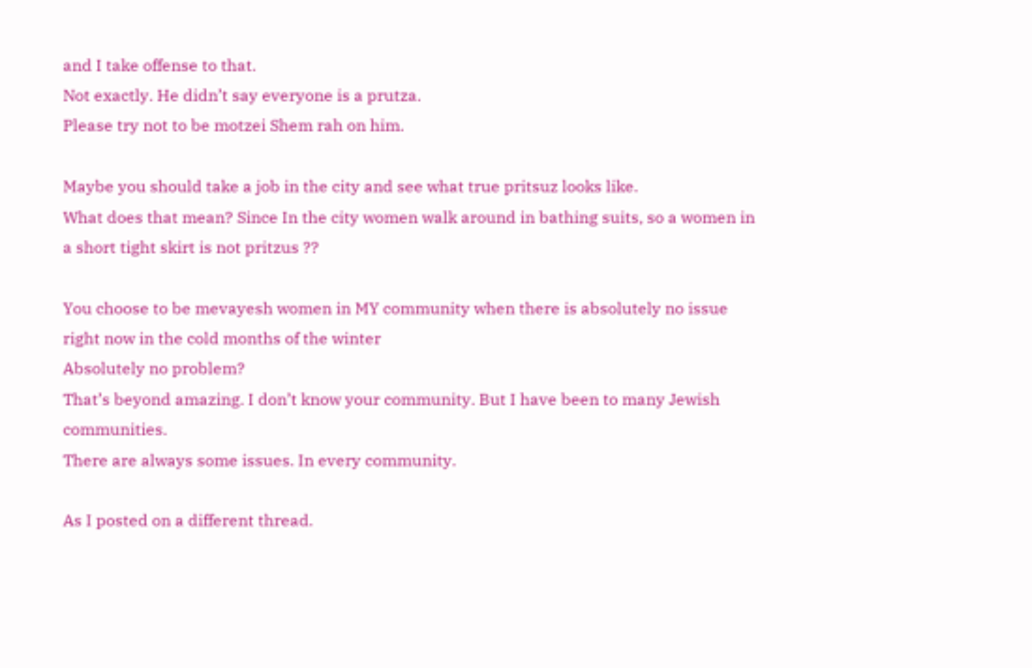and I take offense to that.
Not exactly. He didn’t say everyone is a prutza.
Please try not to be motzei Shem rah on him.

Maybe you should take a job in the city and see what true pritsuz looks like.
What does that mean? Since In the city women walk around in bathing suits, so a women in a short tight skirt is not pritzus ??

You choose to be mevayesh women in MY community when there is absolutely no issue right now in the cold months of the winter
Absolutely no problem?
That’s beyond amazing. I don’t know your community. But I have been to many Jewish communities.
There are always some issues. In every community.

As I posted on a different thread.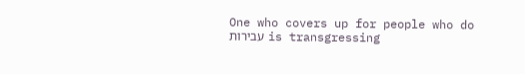One who covers up for people who do עבירות is transgressing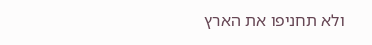ולא תחניפו את הארץ